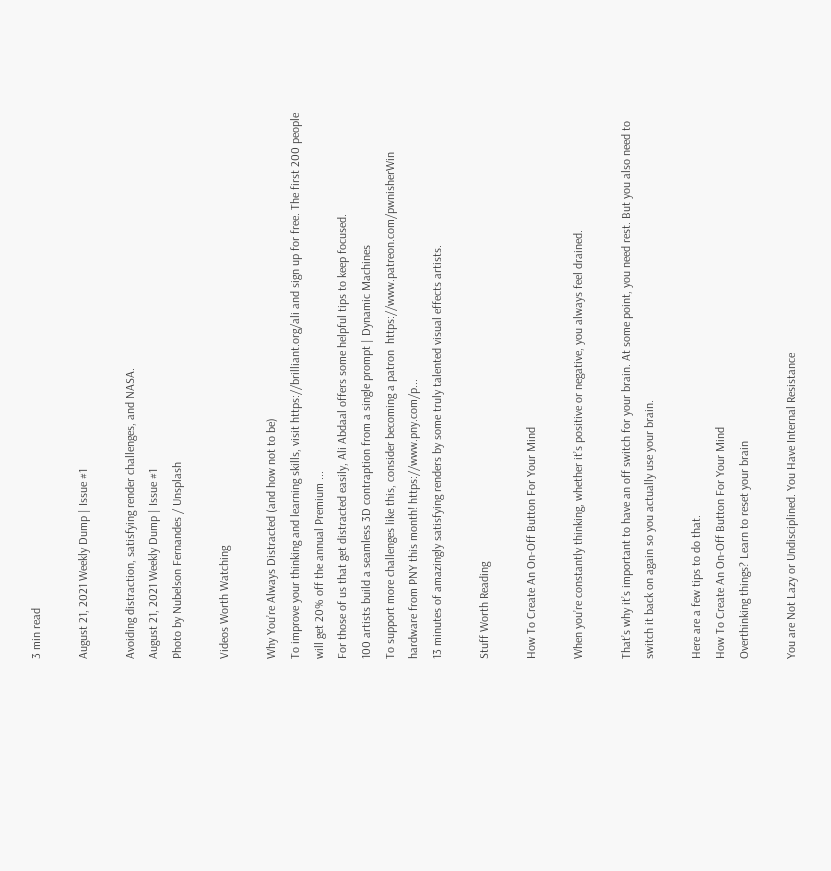3 min read

August 21, 2021 Weekly Dump | Issue #1

Avoiding distraction, satisfying render challenges, and NASA.
August 21, 2021 Weekly Dump | Issue #1
Photo by Nubelson Fernandes / Unsplash

Videos Worth Watching

Why You’re Always Distracted (and how not to be)
To improve your thinking and learning skills, visit https://brilliant.org/ali and sign up for free. The first 200 people will get 20% off the annual Premium ...
For those of us that get distracted easily, Ali Abdaal offers some helpful tips to keep focused.
100 artists build a seamless 3D contraption from a single prompt | Dynamic Machines
To support more challenges like this, consider becoming a patron  https://www.patreon.com/pwnisherWin hardware from PNY this month! https://www.pny.com/p...
13 minutes of amazingly satisfying renders by some truly talented visual effects artists.

Stuff Worth Reading

How To Create An On-Off Button For Your Mind

When you’re constantly thinking, whether it’s positive or negative, you always feel drained.

That’s why it’s important to have an off switch for your brain. At some point, you need rest. But you also need to switch it back on again so you actually use your brain.

Here are a few tips to do that.
How To Create An On-Off Button For Your Mind
Overthinking things? Learn to reset your brain

You are Not Lazy or Undisciplined. You Have Internal Resistance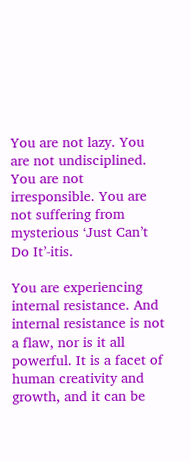You are not lazy. You are not undisciplined. You are not irresponsible. You are not suffering from mysterious ‘Just Can’t Do It’-itis.

You are experiencing internal resistance. And internal resistance is not a flaw, nor is it all powerful. It is a facet of human creativity and growth, and it can be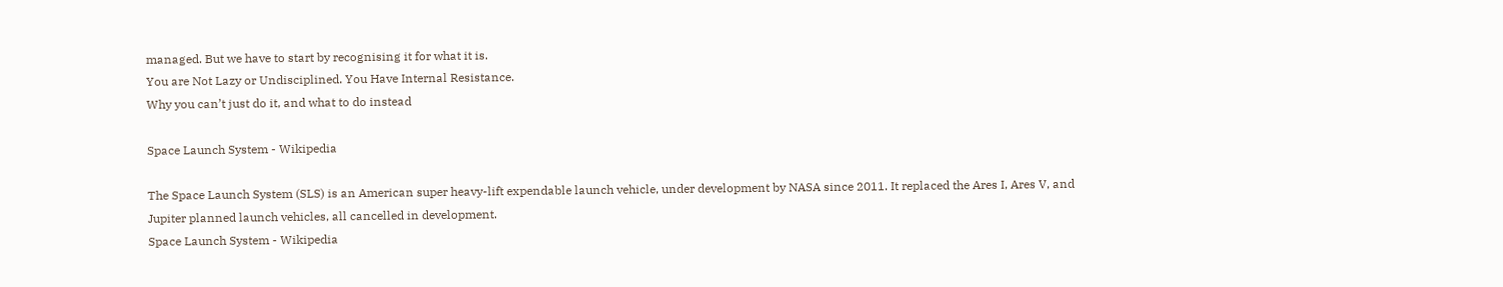managed. But we have to start by recognising it for what it is.
You are Not Lazy or Undisciplined. You Have Internal Resistance.
Why you can’t just do it, and what to do instead

Space Launch System - Wikipedia

The Space Launch System (SLS) is an American super heavy-lift expendable launch vehicle, under development by NASA since 2011. It replaced the Ares I, Ares V, and Jupiter planned launch vehicles, all cancelled in development.
Space Launch System - Wikipedia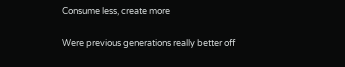Consume less, create more

Were previous generations really better off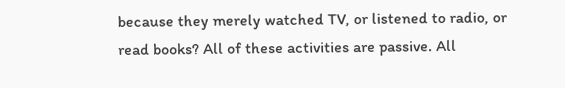because they merely watched TV, or listened to radio, or read books? All of these activities are passive. All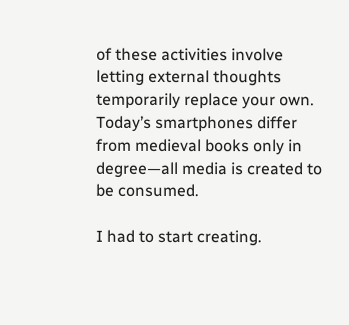of these activities involve letting external thoughts temporarily replace your own. Today’s smartphones differ from medieval books only in degree—all media is created to be consumed.

I had to start creating.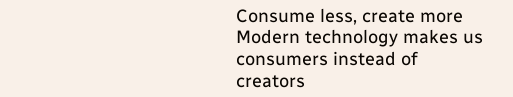Consume less, create more
Modern technology makes us consumers instead of creators